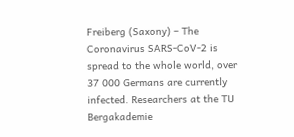Freiberg (Saxony) – The Coronavirus SARS-CoV-2 is spread to the whole world, over 37 000 Germans are currently infected. Researchers at the TU Bergakademie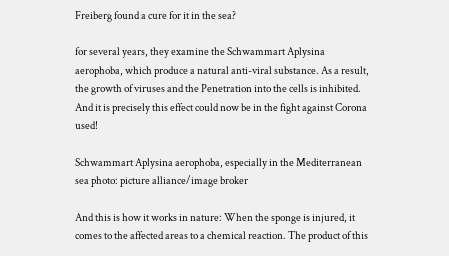Freiberg found a cure for it in the sea?

for several years, they examine the Schwammart Aplysina aerophoba, which produce a natural anti-viral substance. As a result, the growth of viruses and the Penetration into the cells is inhibited. And it is precisely this effect could now be in the fight against Corona used!

Schwammart Aplysina aerophoba, especially in the Mediterranean sea photo: picture alliance/image broker

And this is how it works in nature: When the sponge is injured, it comes to the affected areas to a chemical reaction. The product of this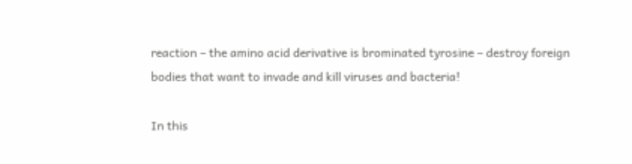reaction – the amino acid derivative is brominated tyrosine – destroy foreign bodies that want to invade and kill viruses and bacteria!

In this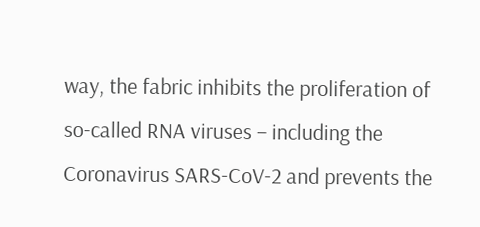way, the fabric inhibits the proliferation of so-called RNA viruses – including the Coronavirus SARS-CoV-2 and prevents the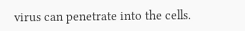virus can penetrate into the cells.